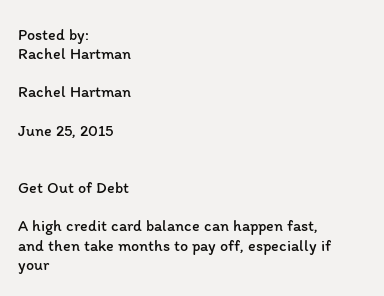Posted by:
Rachel Hartman

Rachel Hartman

June 25, 2015


Get Out of Debt

A high credit card balance can happen fast, and then take months to pay off, especially if your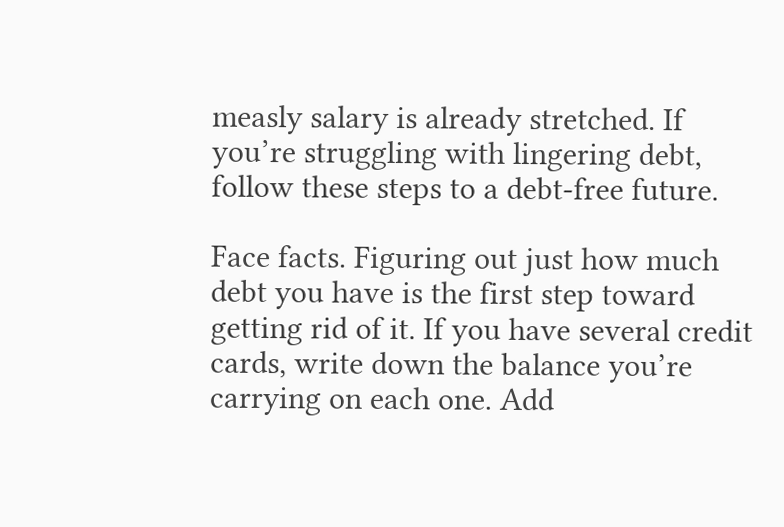measly salary is already stretched. If you’re struggling with lingering debt, follow these steps to a debt-free future.

Face facts. Figuring out just how much debt you have is the first step toward getting rid of it. If you have several credit cards, write down the balance you’re carrying on each one. Add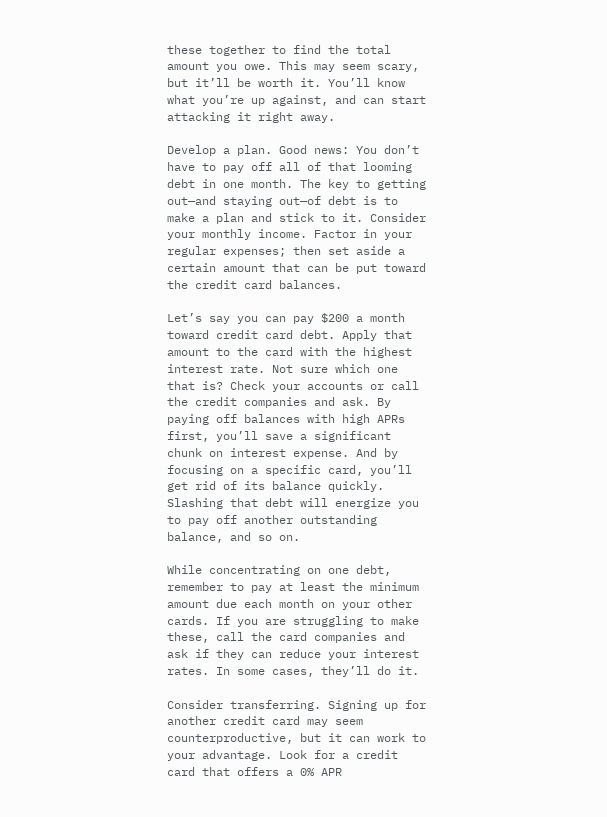these together to find the total amount you owe. This may seem scary, but it’ll be worth it. You’ll know what you’re up against, and can start attacking it right away.

Develop a plan. Good news: You don’t have to pay off all of that looming debt in one month. The key to getting out—and staying out—of debt is to make a plan and stick to it. Consider your monthly income. Factor in your regular expenses; then set aside a certain amount that can be put toward the credit card balances.

Let’s say you can pay $200 a month toward credit card debt. Apply that amount to the card with the highest interest rate. Not sure which one that is? Check your accounts or call the credit companies and ask. By paying off balances with high APRs first, you’ll save a significant chunk on interest expense. And by focusing on a specific card, you’ll get rid of its balance quickly. Slashing that debt will energize you to pay off another outstanding balance, and so on.

While concentrating on one debt, remember to pay at least the minimum amount due each month on your other cards. If you are struggling to make these, call the card companies and ask if they can reduce your interest rates. In some cases, they’ll do it.

Consider transferring. Signing up for another credit card may seem counterproductive, but it can work to your advantage. Look for a credit card that offers a 0% APR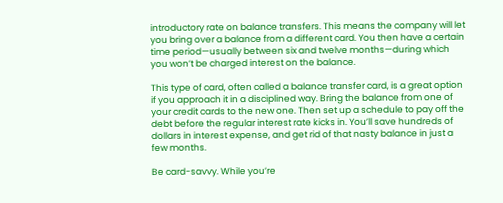introductory rate on balance transfers. This means the company will let you bring over a balance from a different card. You then have a certain time period—usually between six and twelve months—during which you won’t be charged interest on the balance.

This type of card, often called a balance transfer card, is a great option if you approach it in a disciplined way. Bring the balance from one of your credit cards to the new one. Then set up a schedule to pay off the debt before the regular interest rate kicks in. You’ll save hundreds of dollars in interest expense, and get rid of that nasty balance in just a few months.

Be card-savvy. While you’re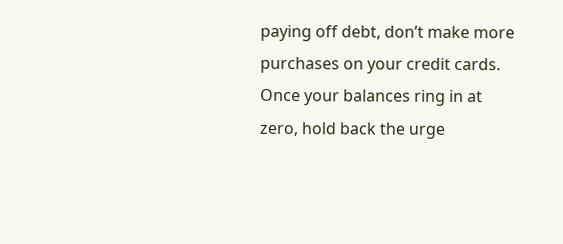paying off debt, don’t make more purchases on your credit cards. Once your balances ring in at zero, hold back the urge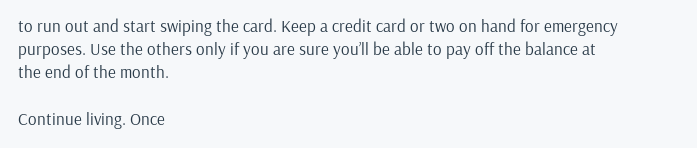to run out and start swiping the card. Keep a credit card or two on hand for emergency purposes. Use the others only if you are sure you’ll be able to pay off the balance at the end of the month.

Continue living. Once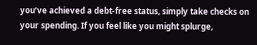you’ve achieved a debt-free status, simply take checks on your spending. If you feel like you might splurge,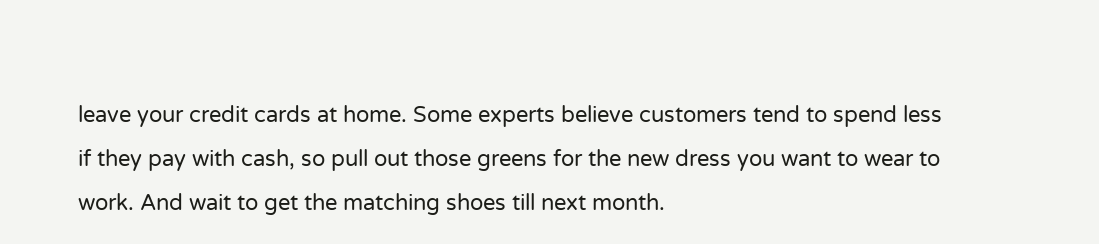leave your credit cards at home. Some experts believe customers tend to spend less if they pay with cash, so pull out those greens for the new dress you want to wear to work. And wait to get the matching shoes till next month.